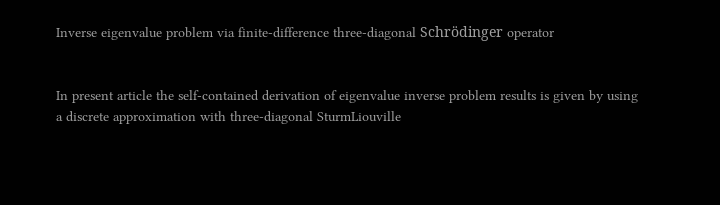Inverse eigenvalue problem via finite-difference three-diagonal Schrödinger operator


In present article the self-contained derivation of eigenvalue inverse problem results is given by using a discrete approximation with three-diagonal SturmLiouville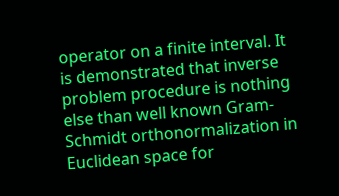operator on a finite interval. It is demonstrated that inverse problem procedure is nothing else than well known Gram-Schmidt orthonormalization in Euclidean space for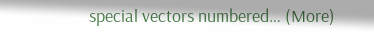special vectors numbered… (More)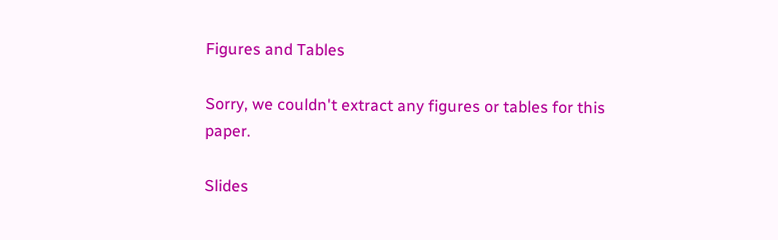Figures and Tables

Sorry, we couldn't extract any figures or tables for this paper.

Slides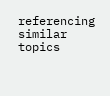referencing similar topics